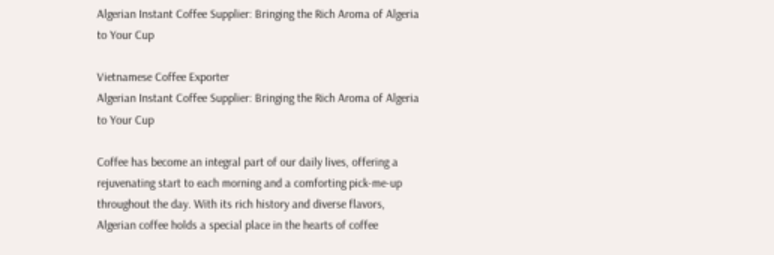Algerian Instant Coffee Supplier: Bringing the Rich Aroma of Algeria to Your Cup

Vietnamese Coffee Exporter
Algerian Instant Coffee Supplier: Bringing the Rich Aroma of Algeria to Your Cup

Coffee has become an integral part of our daily lives, offering a rejuvenating start to each morning and a comforting pick-me-up throughout the day. With its rich history and diverse flavors, Algerian coffee holds a special place in the hearts of coffee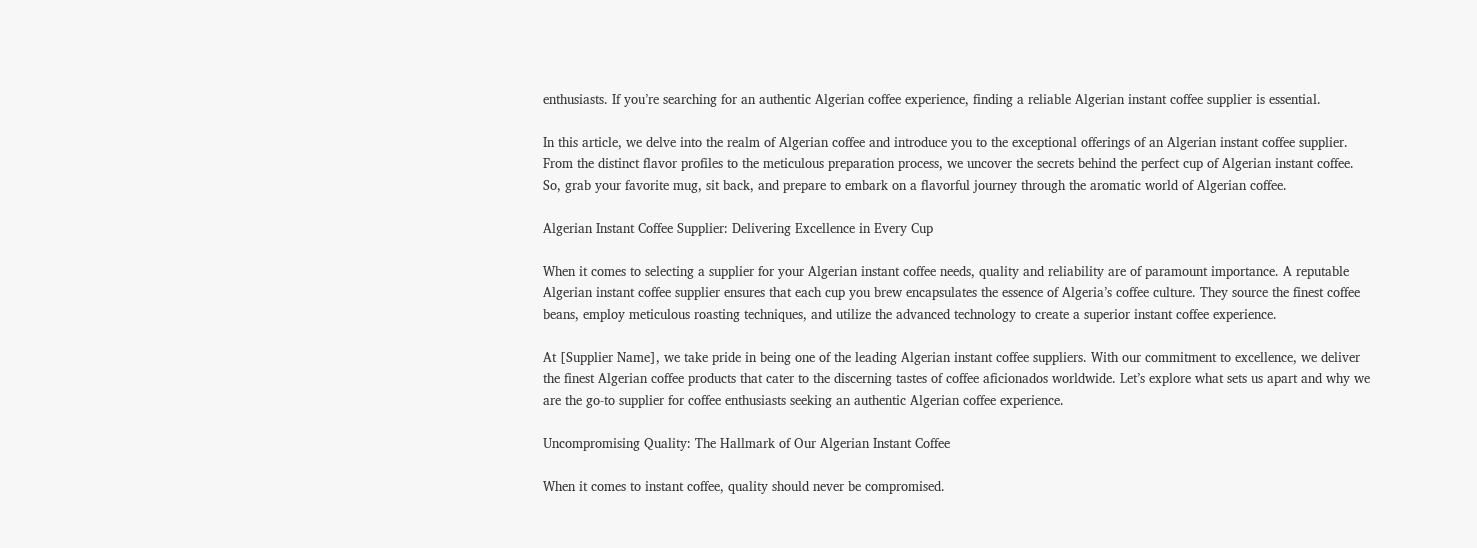enthusiasts. If you’re searching for an authentic Algerian coffee experience, finding a reliable Algerian instant coffee supplier is essential.

In this article, we delve into the realm of Algerian coffee and introduce you to the exceptional offerings of an Algerian instant coffee supplier. From the distinct flavor profiles to the meticulous preparation process, we uncover the secrets behind the perfect cup of Algerian instant coffee. So, grab your favorite mug, sit back, and prepare to embark on a flavorful journey through the aromatic world of Algerian coffee.

Algerian Instant Coffee Supplier: Delivering Excellence in Every Cup

When it comes to selecting a supplier for your Algerian instant coffee needs, quality and reliability are of paramount importance. A reputable Algerian instant coffee supplier ensures that each cup you brew encapsulates the essence of Algeria’s coffee culture. They source the finest coffee beans, employ meticulous roasting techniques, and utilize the advanced technology to create a superior instant coffee experience.

At [Supplier Name], we take pride in being one of the leading Algerian instant coffee suppliers. With our commitment to excellence, we deliver the finest Algerian coffee products that cater to the discerning tastes of coffee aficionados worldwide. Let’s explore what sets us apart and why we are the go-to supplier for coffee enthusiasts seeking an authentic Algerian coffee experience.

Uncompromising Quality: The Hallmark of Our Algerian Instant Coffee

When it comes to instant coffee, quality should never be compromised.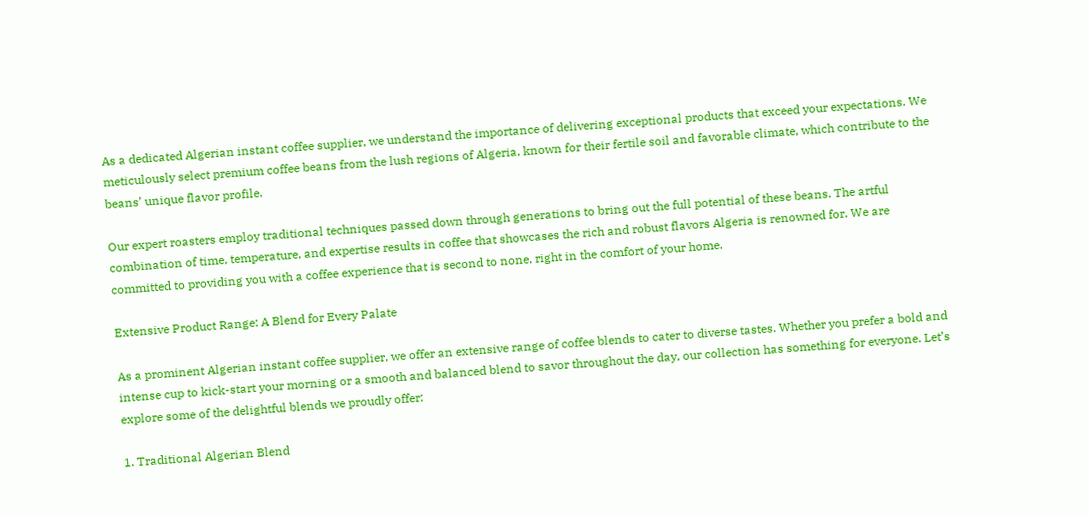As a dedicated Algerian instant coffee supplier, we understand the importance of delivering exceptional products that exceed your expectations. We meticulously select premium coffee beans from the lush regions of Algeria, known for their fertile soil and favorable climate, which contribute to the beans’ unique flavor profile.

Our expert roasters employ traditional techniques passed down through generations to bring out the full potential of these beans. The artful combination of time, temperature, and expertise results in coffee that showcases the rich and robust flavors Algeria is renowned for. We are committed to providing you with a coffee experience that is second to none, right in the comfort of your home.

Extensive Product Range: A Blend for Every Palate

As a prominent Algerian instant coffee supplier, we offer an extensive range of coffee blends to cater to diverse tastes. Whether you prefer a bold and intense cup to kick-start your morning or a smooth and balanced blend to savor throughout the day, our collection has something for everyone. Let’s explore some of the delightful blends we proudly offer:

1. Traditional Algerian Blend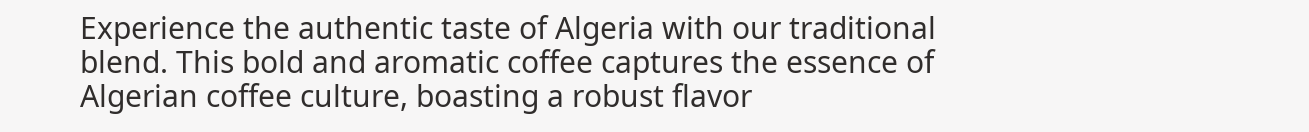Experience the authentic taste of Algeria with our traditional blend. This bold and aromatic coffee captures the essence of Algerian coffee culture, boasting a robust flavor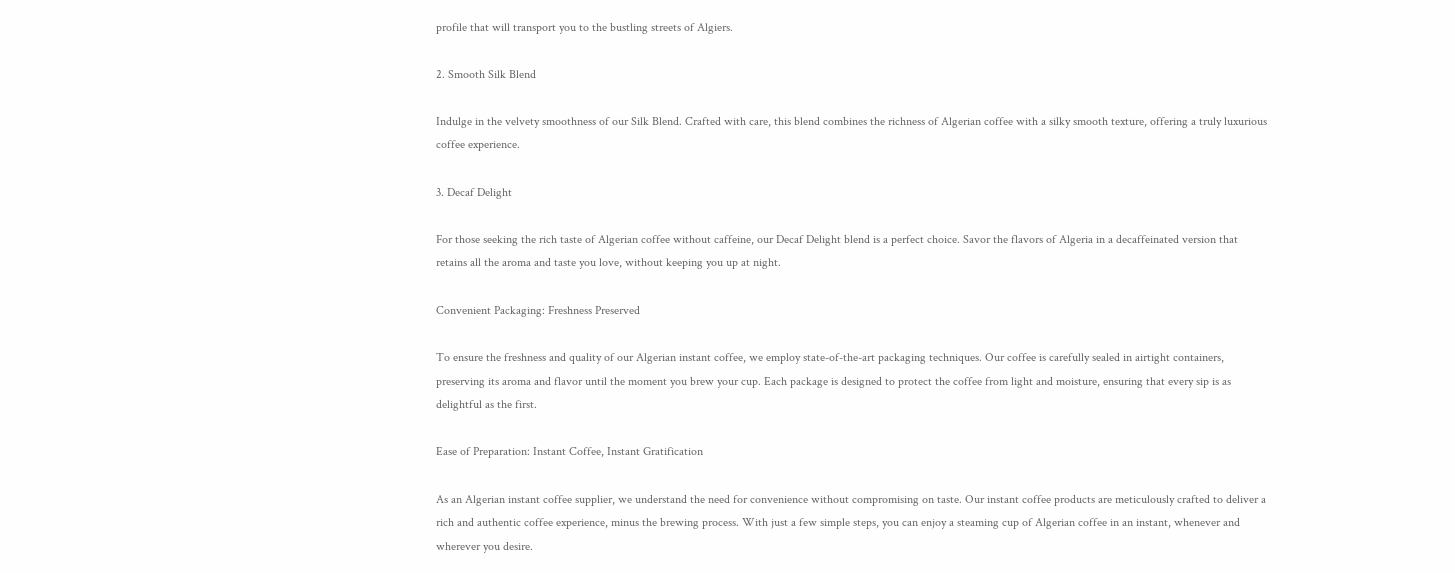profile that will transport you to the bustling streets of Algiers.

2. Smooth Silk Blend

Indulge in the velvety smoothness of our Silk Blend. Crafted with care, this blend combines the richness of Algerian coffee with a silky smooth texture, offering a truly luxurious coffee experience.

3. Decaf Delight

For those seeking the rich taste of Algerian coffee without caffeine, our Decaf Delight blend is a perfect choice. Savor the flavors of Algeria in a decaffeinated version that retains all the aroma and taste you love, without keeping you up at night.

Convenient Packaging: Freshness Preserved

To ensure the freshness and quality of our Algerian instant coffee, we employ state-of-the-art packaging techniques. Our coffee is carefully sealed in airtight containers, preserving its aroma and flavor until the moment you brew your cup. Each package is designed to protect the coffee from light and moisture, ensuring that every sip is as delightful as the first.

Ease of Preparation: Instant Coffee, Instant Gratification

As an Algerian instant coffee supplier, we understand the need for convenience without compromising on taste. Our instant coffee products are meticulously crafted to deliver a rich and authentic coffee experience, minus the brewing process. With just a few simple steps, you can enjoy a steaming cup of Algerian coffee in an instant, whenever and wherever you desire.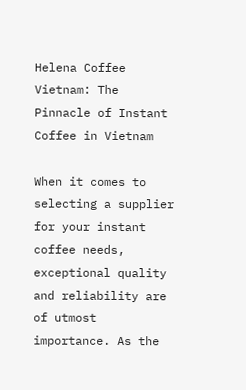Helena Coffee Vietnam: The Pinnacle of Instant Coffee in Vietnam

When it comes to selecting a supplier for your instant coffee needs, exceptional quality and reliability are of utmost importance. As the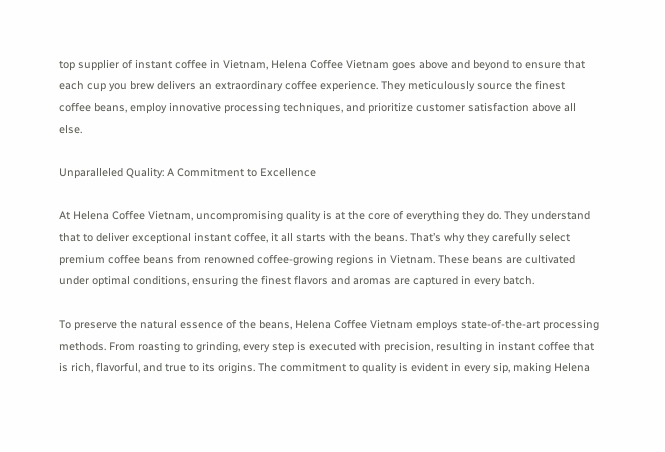top supplier of instant coffee in Vietnam, Helena Coffee Vietnam goes above and beyond to ensure that each cup you brew delivers an extraordinary coffee experience. They meticulously source the finest coffee beans, employ innovative processing techniques, and prioritize customer satisfaction above all else.

Unparalleled Quality: A Commitment to Excellence

At Helena Coffee Vietnam, uncompromising quality is at the core of everything they do. They understand that to deliver exceptional instant coffee, it all starts with the beans. That’s why they carefully select premium coffee beans from renowned coffee-growing regions in Vietnam. These beans are cultivated under optimal conditions, ensuring the finest flavors and aromas are captured in every batch.

To preserve the natural essence of the beans, Helena Coffee Vietnam employs state-of-the-art processing methods. From roasting to grinding, every step is executed with precision, resulting in instant coffee that is rich, flavorful, and true to its origins. The commitment to quality is evident in every sip, making Helena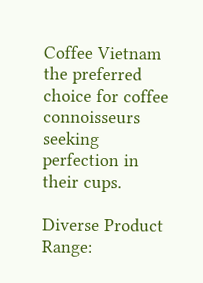Coffee Vietnam the preferred choice for coffee connoisseurs seeking perfection in their cups.

Diverse Product Range: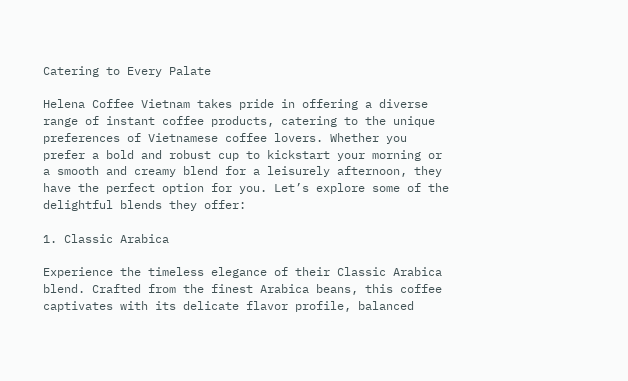Catering to Every Palate

Helena Coffee Vietnam takes pride in offering a diverse range of instant coffee products, catering to the unique preferences of Vietnamese coffee lovers. Whether you prefer a bold and robust cup to kickstart your morning or a smooth and creamy blend for a leisurely afternoon, they have the perfect option for you. Let’s explore some of the delightful blends they offer:

1. Classic Arabica

Experience the timeless elegance of their Classic Arabica blend. Crafted from the finest Arabica beans, this coffee captivates with its delicate flavor profile, balanced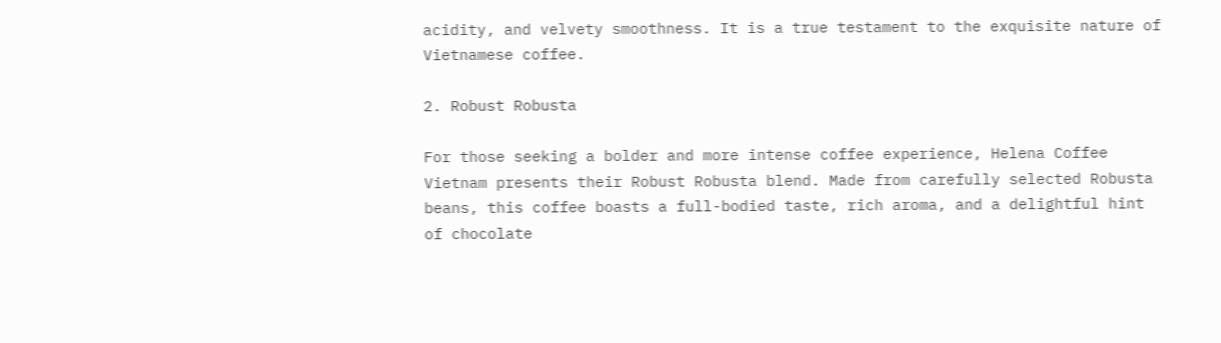acidity, and velvety smoothness. It is a true testament to the exquisite nature of Vietnamese coffee.

2. Robust Robusta

For those seeking a bolder and more intense coffee experience, Helena Coffee Vietnam presents their Robust Robusta blend. Made from carefully selected Robusta beans, this coffee boasts a full-bodied taste, rich aroma, and a delightful hint of chocolate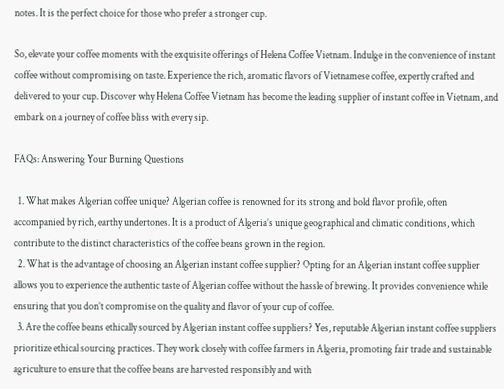notes. It is the perfect choice for those who prefer a stronger cup.

So, elevate your coffee moments with the exquisite offerings of Helena Coffee Vietnam. Indulge in the convenience of instant coffee without compromising on taste. Experience the rich, aromatic flavors of Vietnamese coffee, expertly crafted and delivered to your cup. Discover why Helena Coffee Vietnam has become the leading supplier of instant coffee in Vietnam, and embark on a journey of coffee bliss with every sip.

FAQs: Answering Your Burning Questions

  1. What makes Algerian coffee unique? Algerian coffee is renowned for its strong and bold flavor profile, often accompanied by rich, earthy undertones. It is a product of Algeria’s unique geographical and climatic conditions, which contribute to the distinct characteristics of the coffee beans grown in the region.
  2. What is the advantage of choosing an Algerian instant coffee supplier? Opting for an Algerian instant coffee supplier allows you to experience the authentic taste of Algerian coffee without the hassle of brewing. It provides convenience while ensuring that you don’t compromise on the quality and flavor of your cup of coffee.
  3. Are the coffee beans ethically sourced by Algerian instant coffee suppliers? Yes, reputable Algerian instant coffee suppliers prioritize ethical sourcing practices. They work closely with coffee farmers in Algeria, promoting fair trade and sustainable agriculture to ensure that the coffee beans are harvested responsibly and with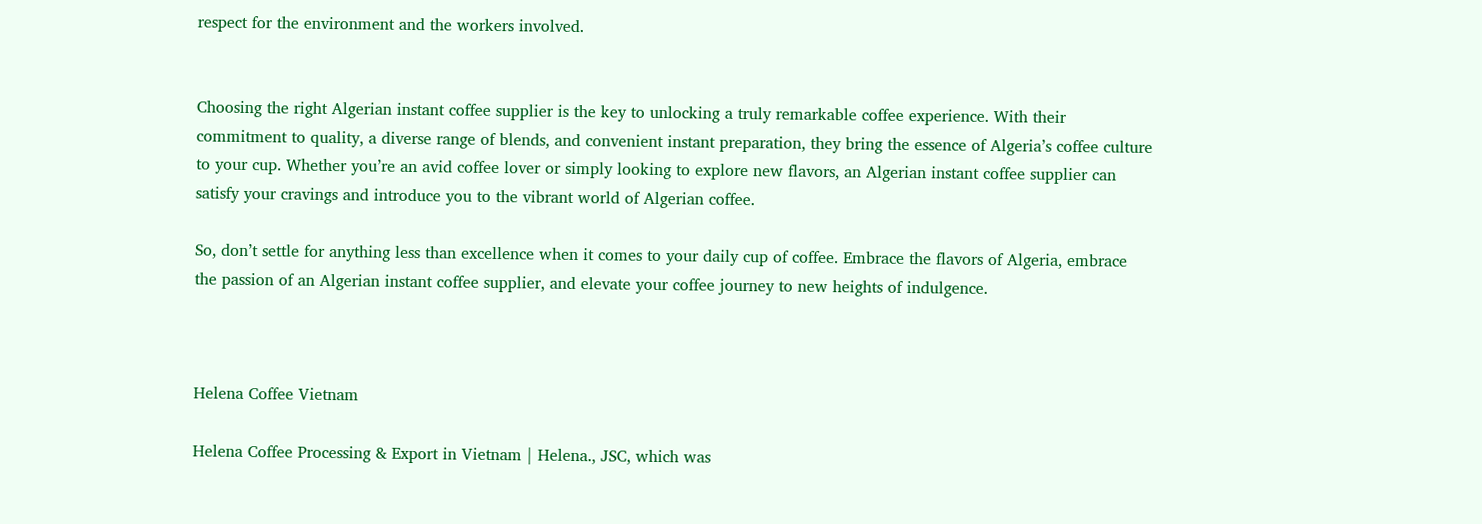respect for the environment and the workers involved.


Choosing the right Algerian instant coffee supplier is the key to unlocking a truly remarkable coffee experience. With their commitment to quality, a diverse range of blends, and convenient instant preparation, they bring the essence of Algeria’s coffee culture to your cup. Whether you’re an avid coffee lover or simply looking to explore new flavors, an Algerian instant coffee supplier can satisfy your cravings and introduce you to the vibrant world of Algerian coffee.

So, don’t settle for anything less than excellence when it comes to your daily cup of coffee. Embrace the flavors of Algeria, embrace the passion of an Algerian instant coffee supplier, and elevate your coffee journey to new heights of indulgence.



Helena Coffee Vietnam

Helena Coffee Processing & Export in Vietnam | Helena., JSC, which was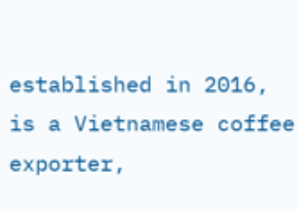established in 2016, is a Vietnamese coffee exporter,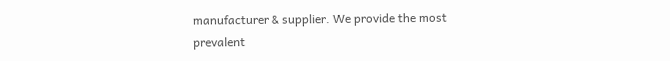manufacturer & supplier. We provide the most prevalent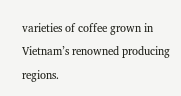varieties of coffee grown in Vietnam’s renowned producing regions.